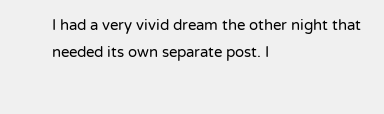I had a very vivid dream the other night that needed its own separate post. I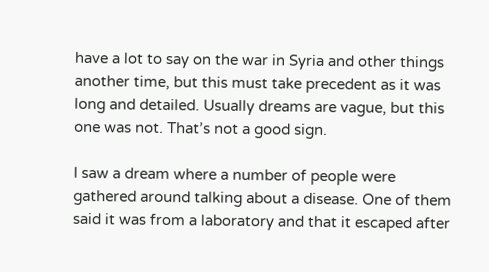have a lot to say on the war in Syria and other things another time, but this must take precedent as it was long and detailed. Usually dreams are vague, but this one was not. That’s not a good sign.

I saw a dream where a number of people were gathered around talking about a disease. One of them said it was from a laboratory and that it escaped after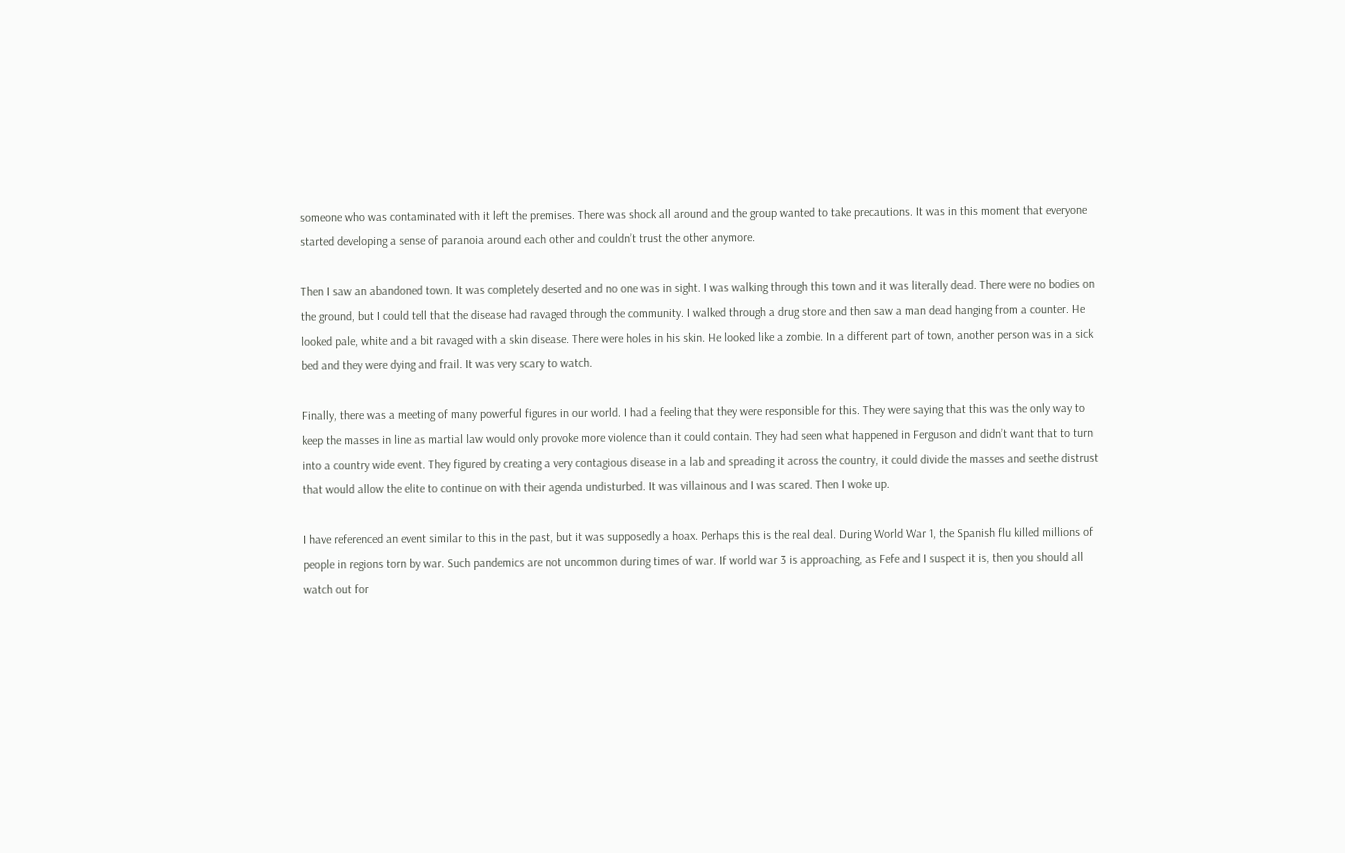someone who was contaminated with it left the premises. There was shock all around and the group wanted to take precautions. It was in this moment that everyone started developing a sense of paranoia around each other and couldn’t trust the other anymore.

Then I saw an abandoned town. It was completely deserted and no one was in sight. I was walking through this town and it was literally dead. There were no bodies on the ground, but I could tell that the disease had ravaged through the community. I walked through a drug store and then saw a man dead hanging from a counter. He looked pale, white and a bit ravaged with a skin disease. There were holes in his skin. He looked like a zombie. In a different part of town, another person was in a sick bed and they were dying and frail. It was very scary to watch.

Finally, there was a meeting of many powerful figures in our world. I had a feeling that they were responsible for this. They were saying that this was the only way to keep the masses in line as martial law would only provoke more violence than it could contain. They had seen what happened in Ferguson and didn’t want that to turn into a country wide event. They figured by creating a very contagious disease in a lab and spreading it across the country, it could divide the masses and seethe distrust that would allow the elite to continue on with their agenda undisturbed. It was villainous and I was scared. Then I woke up.

I have referenced an event similar to this in the past, but it was supposedly a hoax. Perhaps this is the real deal. During World War 1, the Spanish flu killed millions of people in regions torn by war. Such pandemics are not uncommon during times of war. If world war 3 is approaching, as Fefe and I suspect it is, then you should all watch out for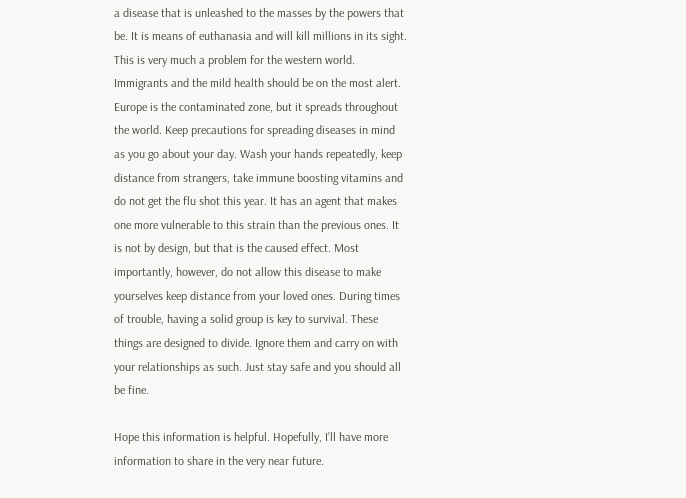a disease that is unleashed to the masses by the powers that be. It is means of euthanasia and will kill millions in its sight. This is very much a problem for the western world. Immigrants and the mild health should be on the most alert. Europe is the contaminated zone, but it spreads throughout the world. Keep precautions for spreading diseases in mind as you go about your day. Wash your hands repeatedly, keep distance from strangers, take immune boosting vitamins and do not get the flu shot this year. It has an agent that makes one more vulnerable to this strain than the previous ones. It is not by design, but that is the caused effect. Most importantly, however, do not allow this disease to make yourselves keep distance from your loved ones. During times of trouble, having a solid group is key to survival. These things are designed to divide. Ignore them and carry on with your relationships as such. Just stay safe and you should all be fine.

Hope this information is helpful. Hopefully, I’ll have more information to share in the very near future.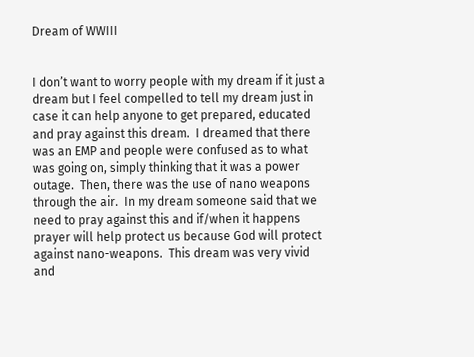Dream of WWIII


I don’t want to worry people with my dream if it just a dream but I feel compelled to tell my dream just in case it can help anyone to get prepared, educated and pray against this dream.  I dreamed that there was an EMP and people were confused as to what was going on, simply thinking that it was a power outage.  Then, there was the use of nano weapons through the air.  In my dream someone said that we need to pray against this and if/when it happens prayer will help protect us because God will protect against nano-weapons.  This dream was very vivid and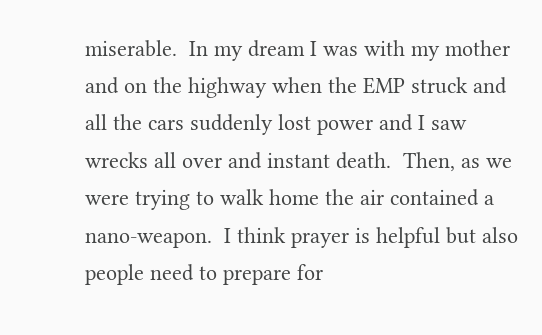miserable.  In my dream I was with my mother and on the highway when the EMP struck and all the cars suddenly lost power and I saw wrecks all over and instant death.  Then, as we were trying to walk home the air contained a nano-weapon.  I think prayer is helpful but also people need to prepare for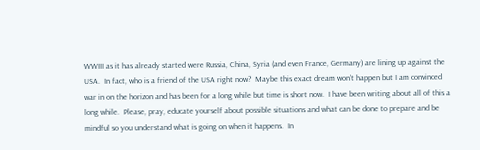WWIII as it has already started were Russia, China, Syria (and even France, Germany) are lining up against the USA.  In fact, who is a friend of the USA right now?  Maybe this exact dream won’t happen but I am convinced war in on the horizon and has been for a long while but time is short now.  I have been writing about all of this a long while.  Please, pray, educate yourself about possible situations and what can be done to prepare and be mindful so you understand what is going on when it happens.  In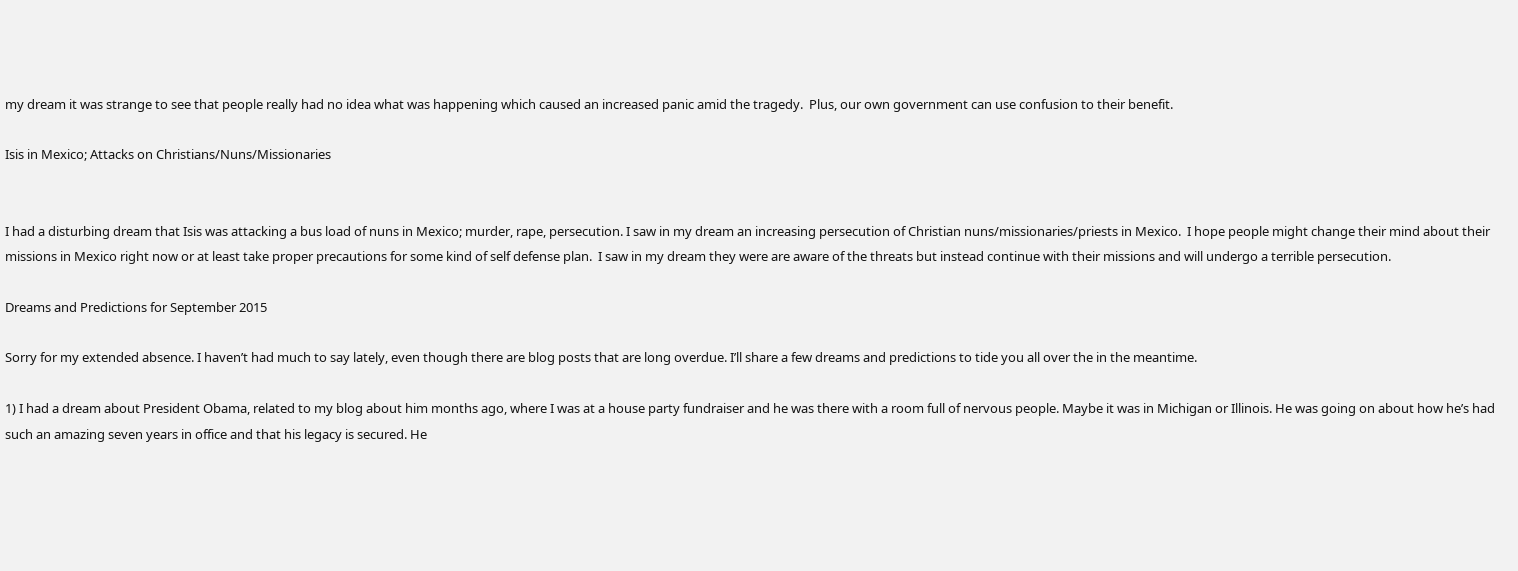my dream it was strange to see that people really had no idea what was happening which caused an increased panic amid the tragedy.  Plus, our own government can use confusion to their benefit.

Isis in Mexico; Attacks on Christians/Nuns/Missionaries


I had a disturbing dream that Isis was attacking a bus load of nuns in Mexico; murder, rape, persecution. I saw in my dream an increasing persecution of Christian nuns/missionaries/priests in Mexico.  I hope people might change their mind about their missions in Mexico right now or at least take proper precautions for some kind of self defense plan.  I saw in my dream they were are aware of the threats but instead continue with their missions and will undergo a terrible persecution.

Dreams and Predictions for September 2015

Sorry for my extended absence. I haven’t had much to say lately, even though there are blog posts that are long overdue. I’ll share a few dreams and predictions to tide you all over the in the meantime.

1) I had a dream about President Obama, related to my blog about him months ago, where I was at a house party fundraiser and he was there with a room full of nervous people. Maybe it was in Michigan or Illinois. He was going on about how he’s had such an amazing seven years in office and that his legacy is secured. He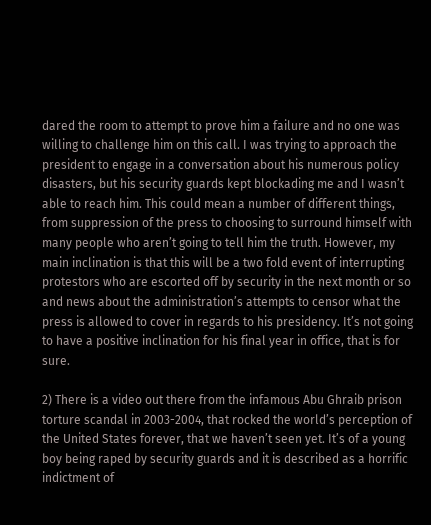dared the room to attempt to prove him a failure and no one was willing to challenge him on this call. I was trying to approach the president to engage in a conversation about his numerous policy disasters, but his security guards kept blockading me and I wasn’t able to reach him. This could mean a number of different things, from suppression of the press to choosing to surround himself with many people who aren’t going to tell him the truth. However, my main inclination is that this will be a two fold event of interrupting protestors who are escorted off by security in the next month or so and news about the administration’s attempts to censor what the press is allowed to cover in regards to his presidency. It’s not going to have a positive inclination for his final year in office, that is for sure.

2) There is a video out there from the infamous Abu Ghraib prison torture scandal in 2003-2004, that rocked the world’s perception of the United States forever, that we haven’t seen yet. It’s of a young boy being raped by security guards and it is described as a horrific indictment of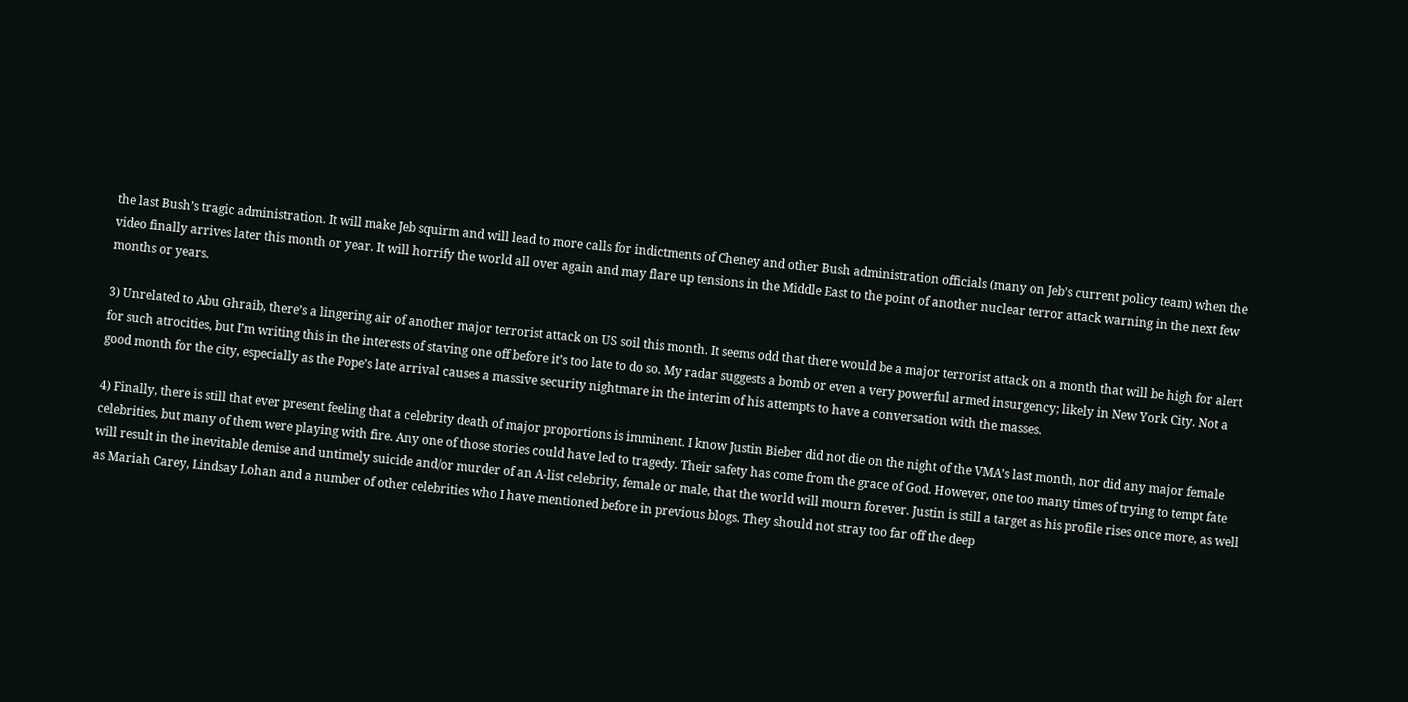the last Bush’s tragic administration. It will make Jeb squirm and will lead to more calls for indictments of Cheney and other Bush administration officials (many on Jeb’s current policy team) when the video finally arrives later this month or year. It will horrify the world all over again and may flare up tensions in the Middle East to the point of another nuclear terror attack warning in the next few months or years.

3) Unrelated to Abu Ghraib, there’s a lingering air of another major terrorist attack on US soil this month. It seems odd that there would be a major terrorist attack on a month that will be high for alert for such atrocities, but I’m writing this in the interests of staving one off before it’s too late to do so. My radar suggests a bomb or even a very powerful armed insurgency; likely in New York City. Not a good month for the city, especially as the Pope’s late arrival causes a massive security nightmare in the interim of his attempts to have a conversation with the masses.

4) Finally, there is still that ever present feeling that a celebrity death of major proportions is imminent. I know Justin Bieber did not die on the night of the VMA’s last month, nor did any major female celebrities, but many of them were playing with fire. Any one of those stories could have led to tragedy. Their safety has come from the grace of God. However, one too many times of trying to tempt fate will result in the inevitable demise and untimely suicide and/or murder of an A-list celebrity, female or male, that the world will mourn forever. Justin is still a target as his profile rises once more, as well as Mariah Carey, Lindsay Lohan and a number of other celebrities who I have mentioned before in previous blogs. They should not stray too far off the deep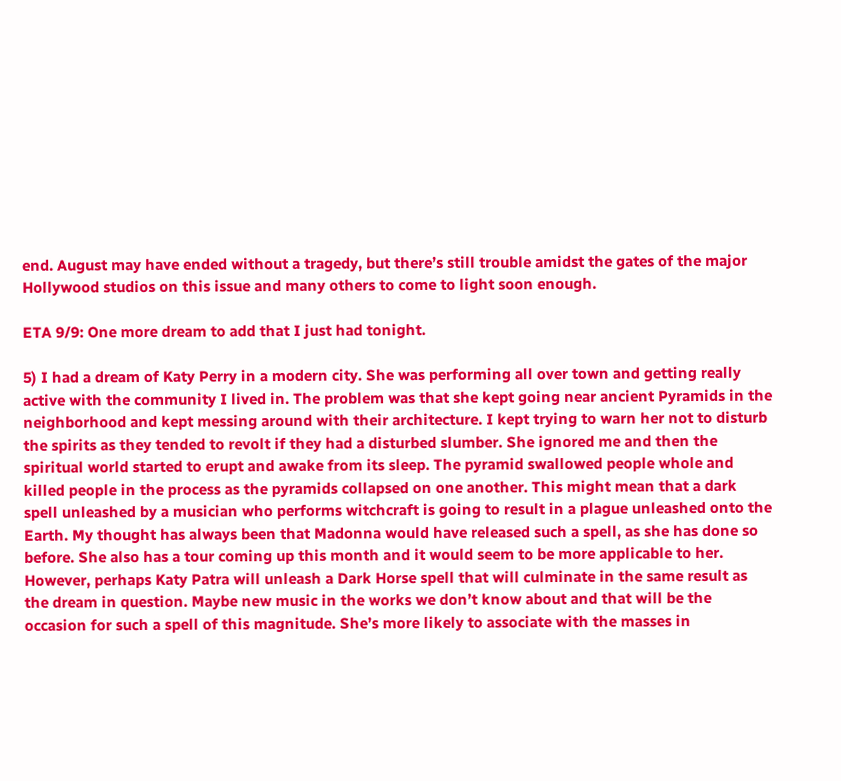end. August may have ended without a tragedy, but there’s still trouble amidst the gates of the major Hollywood studios on this issue and many others to come to light soon enough.

ETA 9/9: One more dream to add that I just had tonight.

5) I had a dream of Katy Perry in a modern city. She was performing all over town and getting really active with the community I lived in. The problem was that she kept going near ancient Pyramids in the neighborhood and kept messing around with their architecture. I kept trying to warn her not to disturb the spirits as they tended to revolt if they had a disturbed slumber. She ignored me and then the spiritual world started to erupt and awake from its sleep. The pyramid swallowed people whole and killed people in the process as the pyramids collapsed on one another. This might mean that a dark spell unleashed by a musician who performs witchcraft is going to result in a plague unleashed onto the Earth. My thought has always been that Madonna would have released such a spell, as she has done so before. She also has a tour coming up this month and it would seem to be more applicable to her. However, perhaps Katy Patra will unleash a Dark Horse spell that will culminate in the same result as the dream in question. Maybe new music in the works we don’t know about and that will be the occasion for such a spell of this magnitude. She’s more likely to associate with the masses in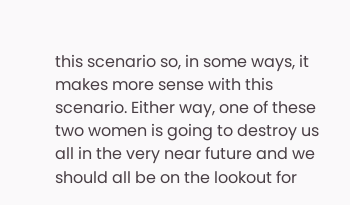this scenario so, in some ways, it makes more sense with this scenario. Either way, one of these two women is going to destroy us all in the very near future and we should all be on the lookout for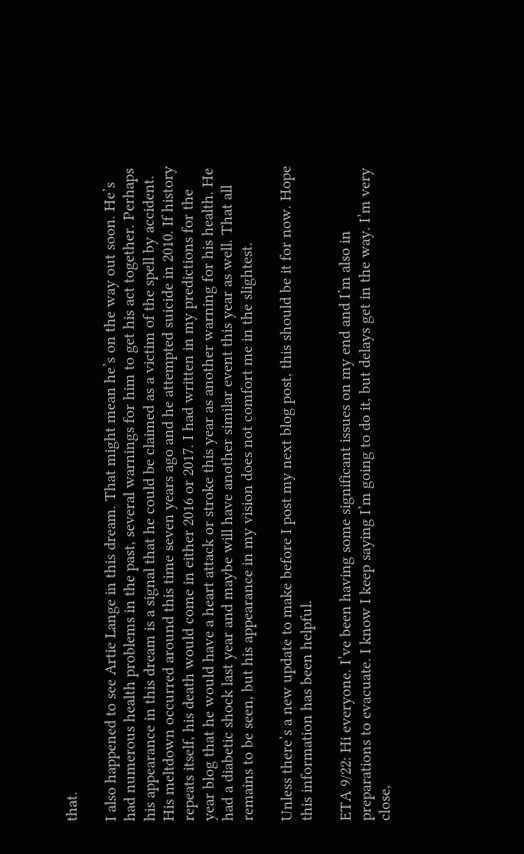that.

I also happened to see Artie Lange in this dream. That might mean he’s on the way out soon. He’s had numerous health problems in the past, several warnings for him to get his act together. Perhaps his appearance in this dream is a signal that he could be claimed as a victim of the spell by accident. His meltdown occurred around this time seven years ago and he attempted suicide in 2010. If history repeats itself, his death would come in either 2016 or 2017. I had written in my predictions for the year blog that he would have a heart attack or stroke this year as another warning for his health. He had a diabetic shock last year and maybe will have another similar event this year as well. That all remains to be seen, but his appearance in my vision does not comfort me in the slightest.

Unless there’s a new update to make before I post my next blog post, this should be it for now. Hope this information has been helpful.

ETA 9/22: Hi everyone. I’ve been having some significant issues on my end and I’m also in preparations to evacuate. I know I keep saying I’m going to do it, but delays get in the way. I’m very close,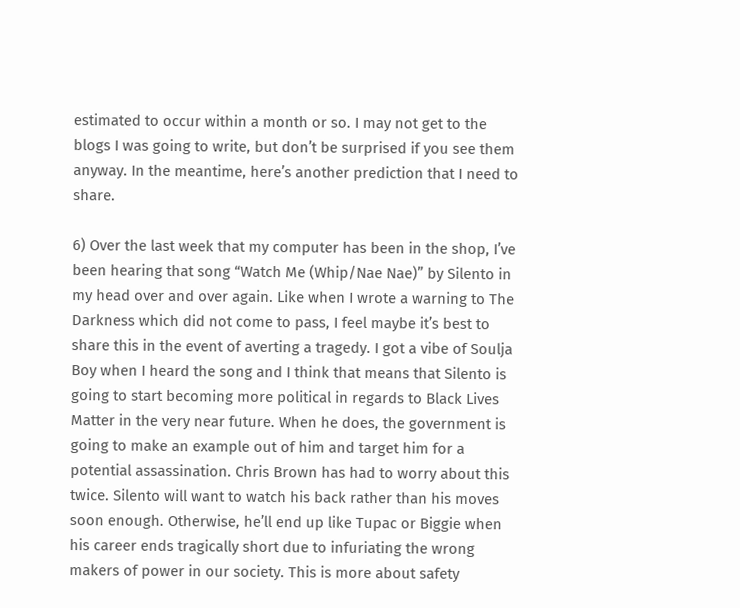estimated to occur within a month or so. I may not get to the blogs I was going to write, but don’t be surprised if you see them anyway. In the meantime, here’s another prediction that I need to share.

6) Over the last week that my computer has been in the shop, I’ve been hearing that song “Watch Me (Whip/Nae Nae)” by Silento in my head over and over again. Like when I wrote a warning to The Darkness which did not come to pass, I feel maybe it’s best to share this in the event of averting a tragedy. I got a vibe of Soulja Boy when I heard the song and I think that means that Silento is going to start becoming more political in regards to Black Lives Matter in the very near future. When he does, the government is going to make an example out of him and target him for a potential assassination. Chris Brown has had to worry about this twice. Silento will want to watch his back rather than his moves soon enough. Otherwise, he’ll end up like Tupac or Biggie when his career ends tragically short due to infuriating the wrong makers of power in our society. This is more about safety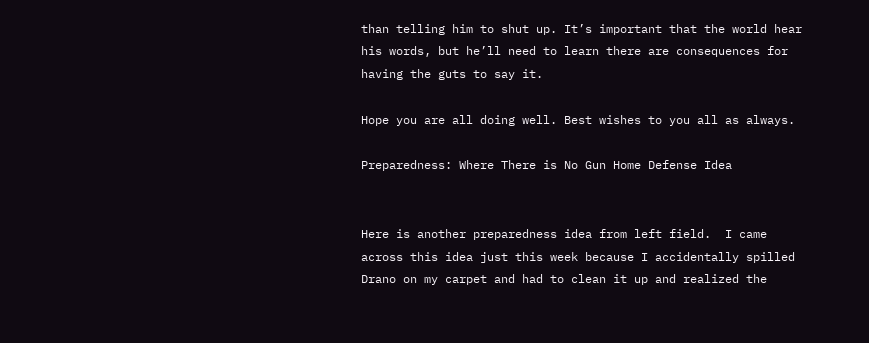than telling him to shut up. It’s important that the world hear his words, but he’ll need to learn there are consequences for having the guts to say it.

Hope you are all doing well. Best wishes to you all as always.

Preparedness: Where There is No Gun Home Defense Idea


Here is another preparedness idea from left field.  I came across this idea just this week because I accidentally spilled Drano on my carpet and had to clean it up and realized the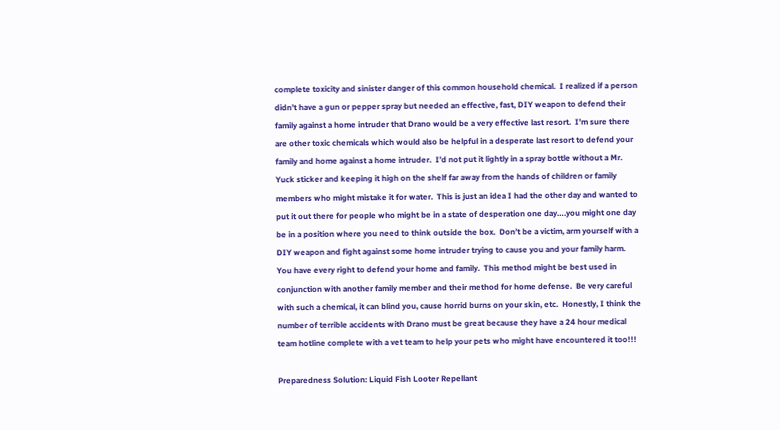complete toxicity and sinister danger of this common household chemical.  I realized if a person didn’t have a gun or pepper spray but needed an effective, fast, DIY weapon to defend their family against a home intruder that Drano would be a very effective last resort.  I’m sure there are other toxic chemicals which would also be helpful in a desperate last resort to defend your family and home against a home intruder.  I’d not put it lightly in a spray bottle without a Mr. Yuck sticker and keeping it high on the shelf far away from the hands of children or family members who might mistake it for water.  This is just an idea I had the other day and wanted to put it out there for people who might be in a state of desperation one day….you might one day be in a position where you need to think outside the box.  Don’t be a victim, arm yourself with a DIY weapon and fight against some home intruder trying to cause you and your family harm.  You have every right to defend your home and family.  This method might be best used in conjunction with another family member and their method for home defense.  Be very careful with such a chemical, it can blind you, cause horrid burns on your skin, etc.  Honestly, I think the number of terrible accidents with Drano must be great because they have a 24 hour medical team hotline complete with a vet team to help your pets who might have encountered it too!!!

Preparedness Solution: Liquid Fish Looter Repellant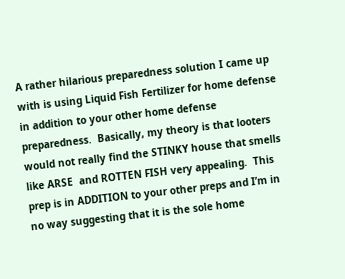A rather hilarious preparedness solution I came up with is using Liquid Fish Fertilizer for home defense in addition to your other home defense preparedness.  Basically, my theory is that looters would not really find the STINKY house that smells like ARSE  and ROTTEN FISH very appealing.  This prep is in ADDITION to your other preps and I’m in no way suggesting that it is the sole home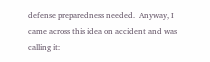defense preparedness needed.  Anyway, I came across this idea on accident and was calling it: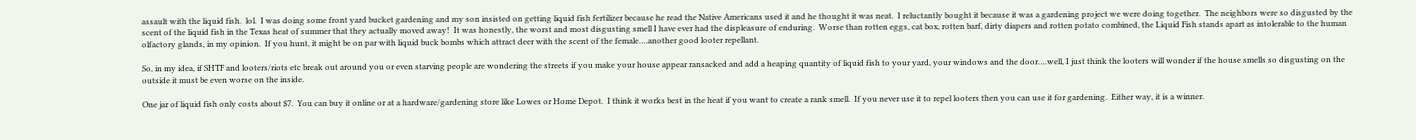assault with the liquid fish.  lol.  I was doing some front yard bucket gardening and my son insisted on getting liquid fish fertilizer because he read the Native Americans used it and he thought it was neat.  I reluctantly bought it because it was a gardening project we were doing together.  The neighbors were so disgusted by the scent of the liquid fish in the Texas heat of summer that they actually moved away!  It was honestly, the worst and most disgusting smell I have ever had the displeasure of enduring.  Worse than rotten eggs, cat box, rotten barf, dirty diapers and rotten potato combined, the Liquid Fish stands apart as intolerable to the human olfactory glands, in my opinion.  If you hunt, it might be on par with liquid buck bombs which attract deer with the scent of the female….another good looter repellant.

So, in my idea, if SHTF and looters/riots etc break out around you or even starving people are wondering the streets if you make your house appear ransacked and add a heaping quantity of liquid fish to your yard, your windows and the door….well, I just think the looters will wonder if the house smells so disgusting on the outside it must be even worse on the inside.

One jar of liquid fish only costs about $7.  You can buy it online or at a hardware/gardening store like Lowes or Home Depot.  I think it works best in the heat if you want to create a rank smell.  If you never use it to repel looters then you can use it for gardening.  Either way, it is a winner.